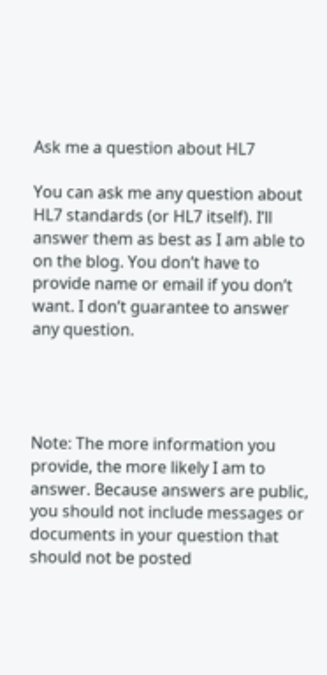Ask me a question about HL7

You can ask me any question about HL7 standards (or HL7 itself). I’ll answer them as best as I am able to on the blog. You don’t have to provide name or email if you don’t want. I don’t guarantee to answer any question.




Note: The more information you provide, the more likely I am to answer. Because answers are public, you should not include messages or documents in your question that should not be posted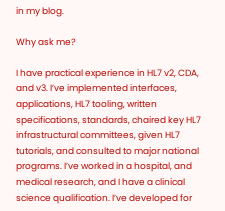in my blog.

Why ask me?

I have practical experience in HL7 v2, CDA, and v3. I’ve implemented interfaces, applications, HL7 tooling, written specifications, standards, chaired key HL7 infrastructural committees, given HL7 tutorials, and consulted to major national programs. I’ve worked in a hospital, and medical research, and I have a clinical science qualification. I’ve developed for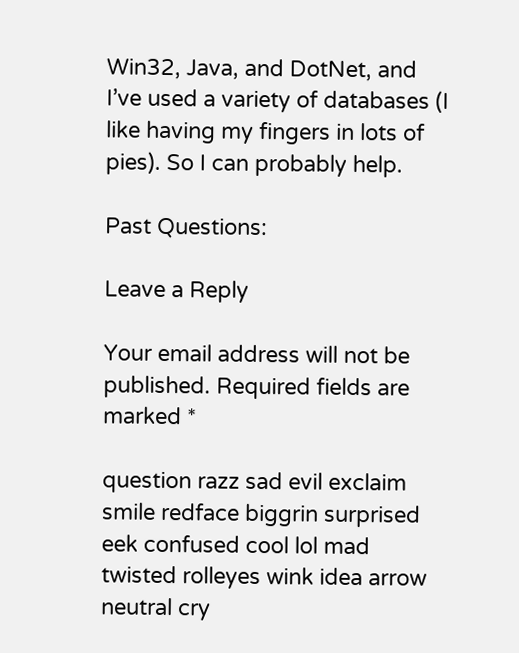Win32, Java, and DotNet, and I’ve used a variety of databases (I like having my fingers in lots of pies). So I can probably help.

Past Questions:

Leave a Reply

Your email address will not be published. Required fields are marked *

question razz sad evil exclaim smile redface biggrin surprised eek confused cool lol mad twisted rolleyes wink idea arrow neutral cry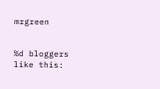mrgreen


%d bloggers like this: